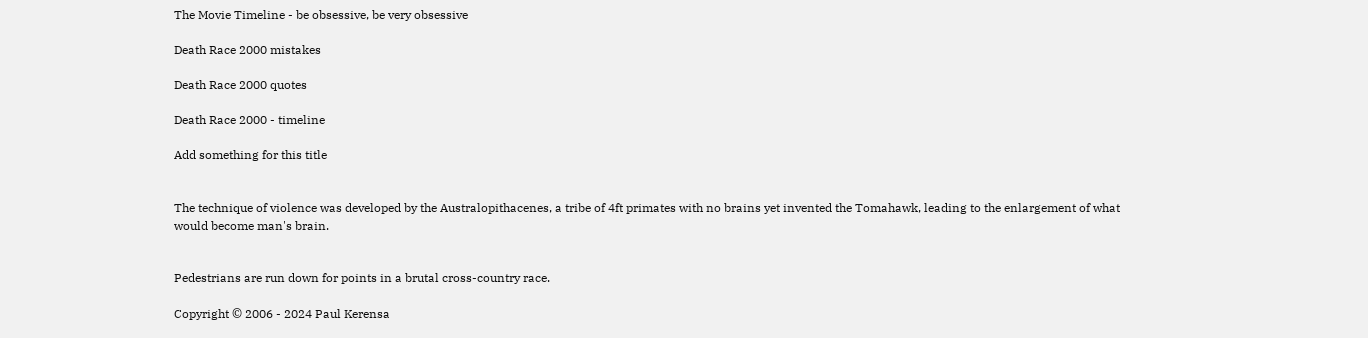The Movie Timeline - be obsessive, be very obsessive

Death Race 2000 mistakes

Death Race 2000 quotes

Death Race 2000 - timeline

Add something for this title


The technique of violence was developed by the Australopithacenes, a tribe of 4ft primates with no brains yet invented the Tomahawk, leading to the enlargement of what would become man's brain.


Pedestrians are run down for points in a brutal cross-country race.

Copyright © 2006 - 2024 Paul Kerensa